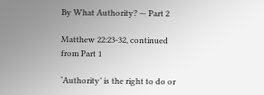By What Authority? — Part 2

Matthew 22:23-32, continued from Part 1

‘Authority’ is the right to do or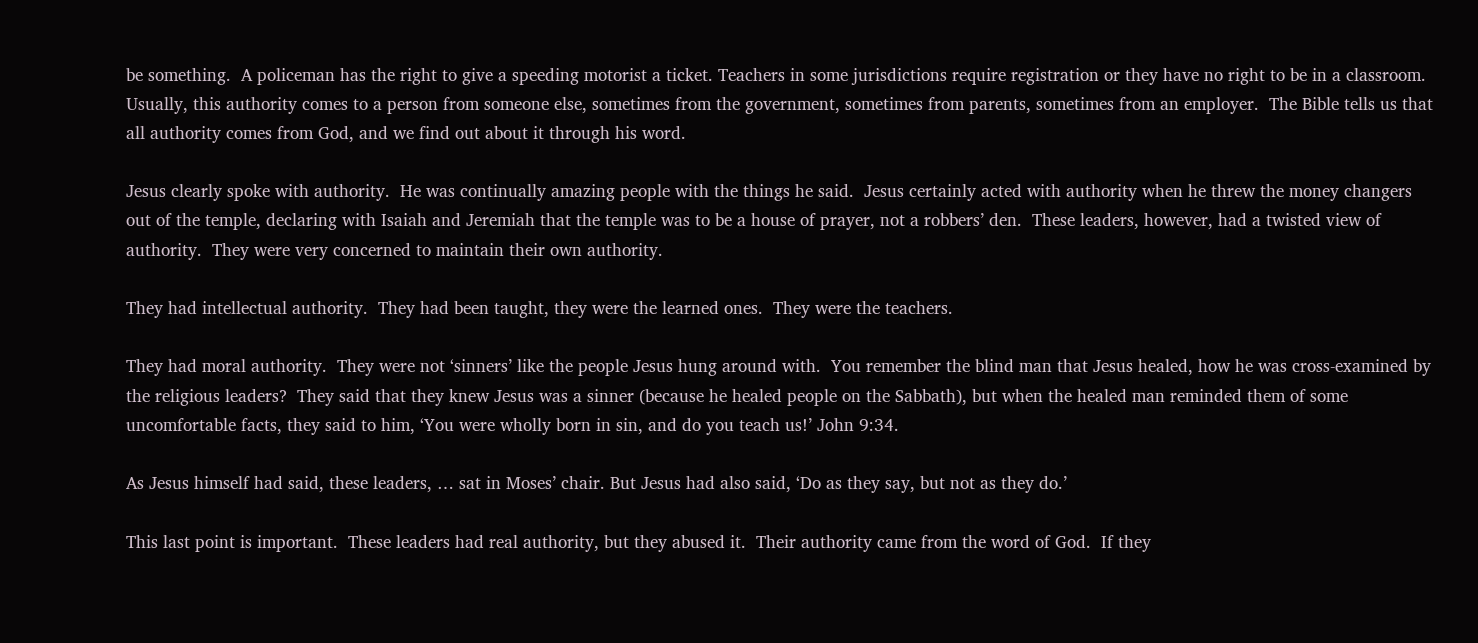be something.  A policeman has the right to give a speeding motorist a ticket. Teachers in some jurisdictions require registration or they have no right to be in a classroom. Usually, this authority comes to a person from someone else, sometimes from the government, sometimes from parents, sometimes from an employer.  The Bible tells us that all authority comes from God, and we find out about it through his word.

Jesus clearly spoke with authority.  He was continually amazing people with the things he said.  Jesus certainly acted with authority when he threw the money changers out of the temple, declaring with Isaiah and Jeremiah that the temple was to be a house of prayer, not a robbers’ den.  These leaders, however, had a twisted view of authority.  They were very concerned to maintain their own authority.

They had intellectual authority.  They had been taught, they were the learned ones.  They were the teachers.

They had moral authority.  They were not ‘sinners’ like the people Jesus hung around with.  You remember the blind man that Jesus healed, how he was cross-examined by the religious leaders?  They said that they knew Jesus was a sinner (because he healed people on the Sabbath), but when the healed man reminded them of some uncomfortable facts, they said to him, ‘You were wholly born in sin, and do you teach us!’ John 9:34.

As Jesus himself had said, these leaders, … sat in Moses’ chair. But Jesus had also said, ‘Do as they say, but not as they do.’

This last point is important.  These leaders had real authority, but they abused it.  Their authority came from the word of God.  If they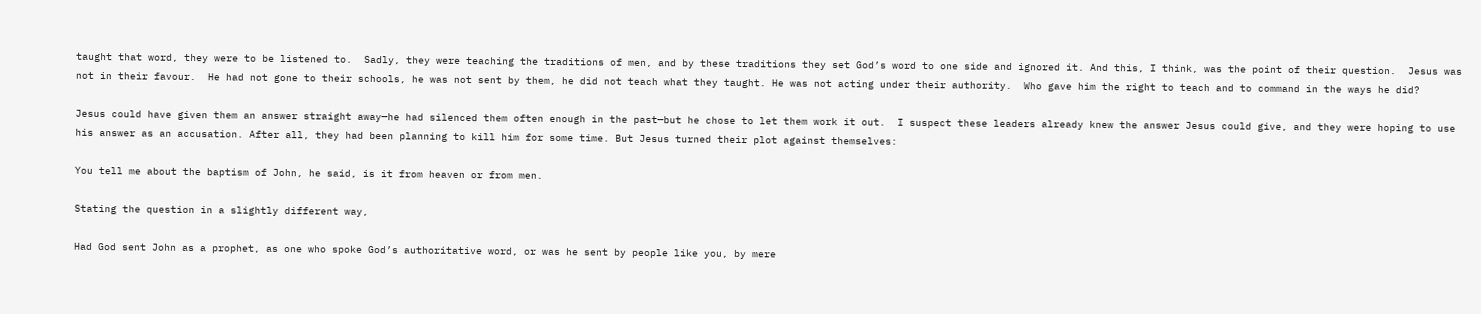taught that word, they were to be listened to.  Sadly, they were teaching the traditions of men, and by these traditions they set God’s word to one side and ignored it. And this, I think, was the point of their question.  Jesus was not in their favour.  He had not gone to their schools, he was not sent by them, he did not teach what they taught. He was not acting under their authority.  Who gave him the right to teach and to command in the ways he did?

Jesus could have given them an answer straight away—he had silenced them often enough in the past—but he chose to let them work it out.  I suspect these leaders already knew the answer Jesus could give, and they were hoping to use his answer as an accusation. After all, they had been planning to kill him for some time. But Jesus turned their plot against themselves:

You tell me about the baptism of John, he said, is it from heaven or from men.

Stating the question in a slightly different way,

Had God sent John as a prophet, as one who spoke God’s authoritative word, or was he sent by people like you, by mere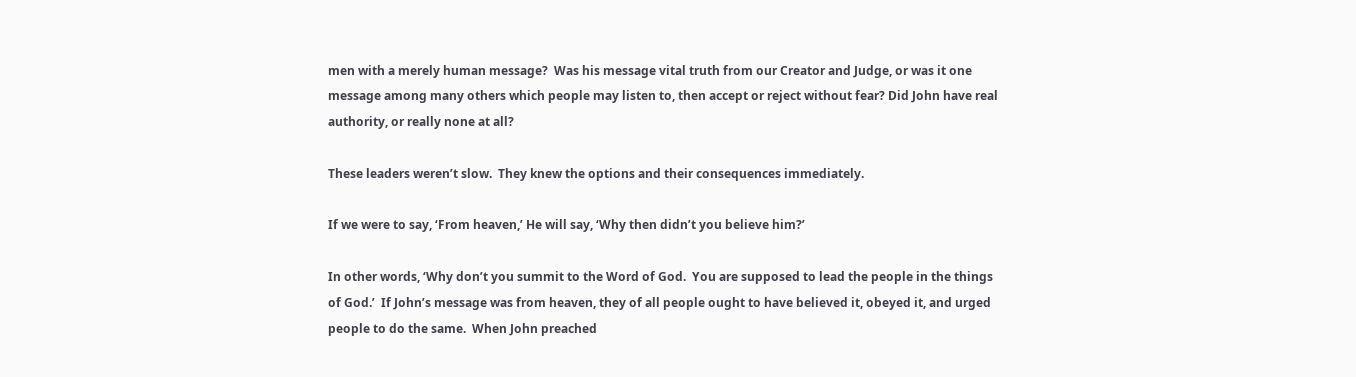men with a merely human message?  Was his message vital truth from our Creator and Judge, or was it one message among many others which people may listen to, then accept or reject without fear? Did John have real authority, or really none at all?

These leaders weren’t slow.  They knew the options and their consequences immediately.

If we were to say, ‘From heaven,’ He will say, ‘Why then didn’t you believe him?’

In other words, ‘Why don’t you summit to the Word of God.  You are supposed to lead the people in the things of God.’  If John’s message was from heaven, they of all people ought to have believed it, obeyed it, and urged people to do the same.  When John preached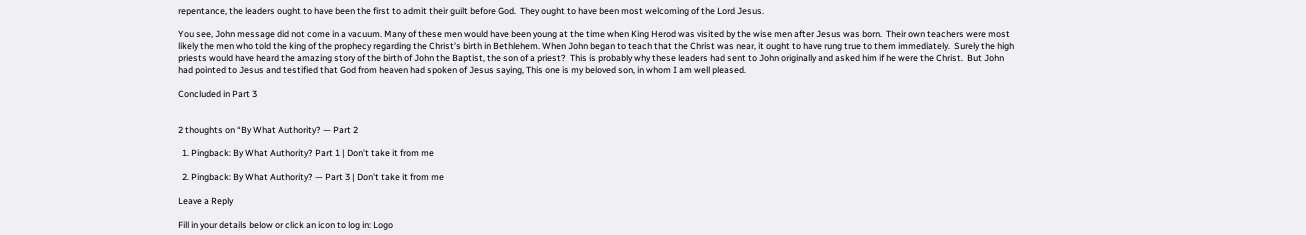repentance, the leaders ought to have been the first to admit their guilt before God.  They ought to have been most welcoming of the Lord Jesus.

You see, John message did not come in a vacuum. Many of these men would have been young at the time when King Herod was visited by the wise men after Jesus was born.  Their own teachers were most likely the men who told the king of the prophecy regarding the Christ’s birth in Bethlehem. When John began to teach that the Christ was near, it ought to have rung true to them immediately.  Surely the high priests would have heard the amazing story of the birth of John the Baptist, the son of a priest?  This is probably why these leaders had sent to John originally and asked him if he were the Christ.  But John had pointed to Jesus and testified that God from heaven had spoken of Jesus saying, This one is my beloved son, in whom I am well pleased.

Concluded in Part 3


2 thoughts on “By What Authority? — Part 2

  1. Pingback: By What Authority? Part 1 | Don't take it from me

  2. Pingback: By What Authority? — Part 3 | Don't take it from me

Leave a Reply

Fill in your details below or click an icon to log in: Logo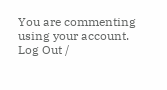You are commenting using your account. Log Out /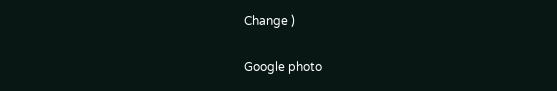Change )

Google photo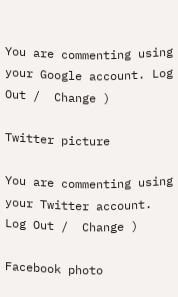You are commenting using your Google account. Log Out /  Change )

Twitter picture

You are commenting using your Twitter account. Log Out /  Change )

Facebook photo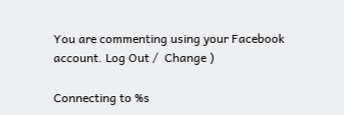You are commenting using your Facebook account. Log Out /  Change )

Connecting to %s